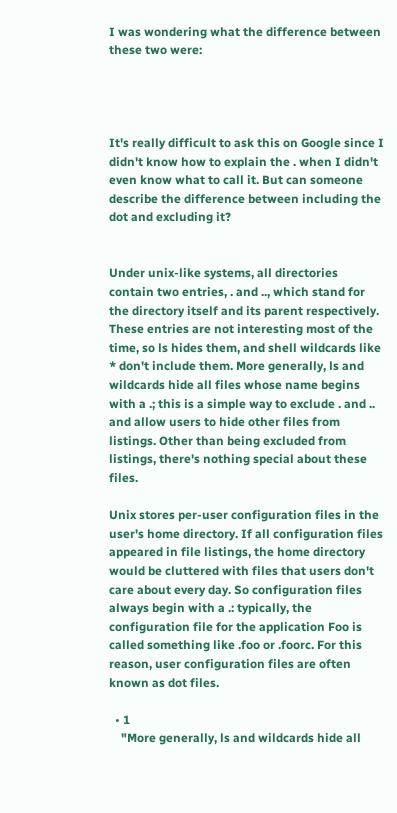I was wondering what the difference between these two were:




It's really difficult to ask this on Google since I didn't know how to explain the . when I didn't even know what to call it. But can someone describe the difference between including the dot and excluding it?


Under unix-like systems, all directories contain two entries, . and .., which stand for the directory itself and its parent respectively. These entries are not interesting most of the time, so ls hides them, and shell wildcards like * don't include them. More generally, ls and wildcards hide all files whose name begins with a .; this is a simple way to exclude . and .. and allow users to hide other files from listings. Other than being excluded from listings, there's nothing special about these files.

Unix stores per-user configuration files in the user's home directory. If all configuration files appeared in file listings, the home directory would be cluttered with files that users don't care about every day. So configuration files always begin with a .: typically, the configuration file for the application Foo is called something like .foo or .foorc. For this reason, user configuration files are often known as dot files.

  • 1
    "More generally, ls and wildcards hide all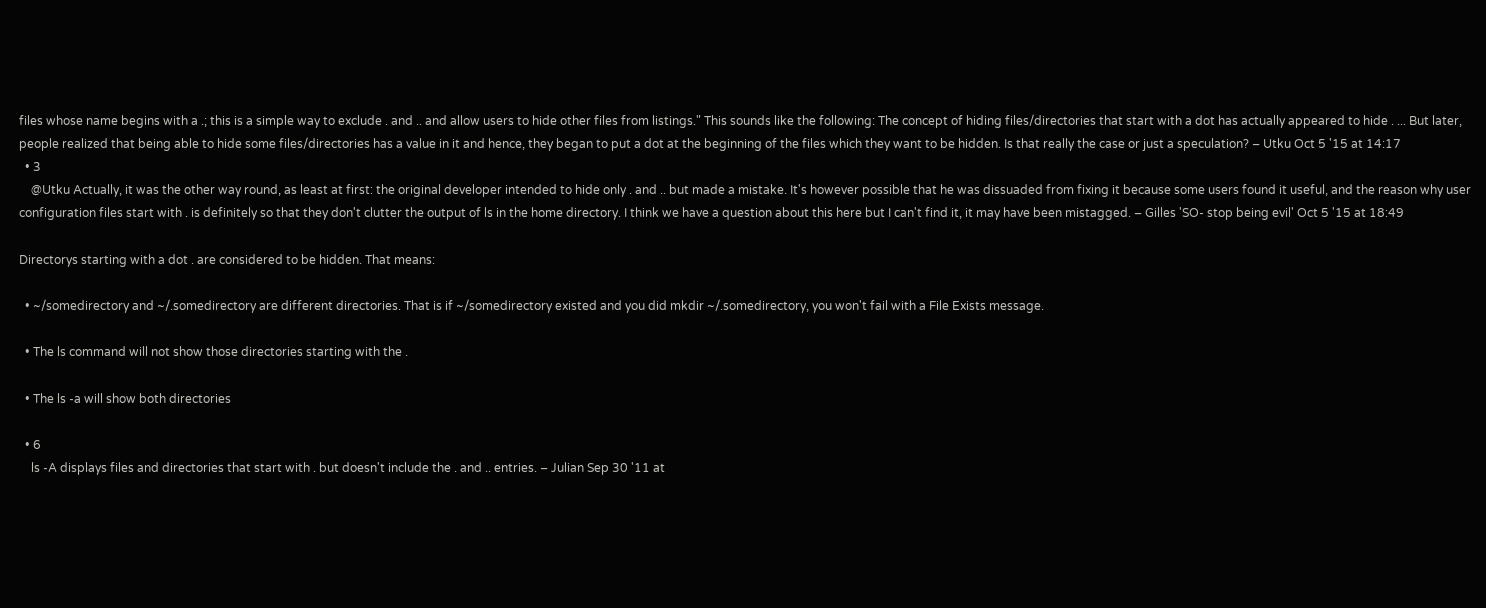files whose name begins with a .; this is a simple way to exclude . and .. and allow users to hide other files from listings." This sounds like the following: The concept of hiding files/directories that start with a dot has actually appeared to hide . ... But later, people realized that being able to hide some files/directories has a value in it and hence, they began to put a dot at the beginning of the files which they want to be hidden. Is that really the case or just a speculation? – Utku Oct 5 '15 at 14:17
  • 3
    @Utku Actually, it was the other way round, as least at first: the original developer intended to hide only . and .. but made a mistake. It's however possible that he was dissuaded from fixing it because some users found it useful, and the reason why user configuration files start with . is definitely so that they don't clutter the output of ls in the home directory. I think we have a question about this here but I can't find it, it may have been mistagged. – Gilles 'SO- stop being evil' Oct 5 '15 at 18:49

Directorys starting with a dot . are considered to be hidden. That means:

  • ~/somedirectory and ~/.somedirectory are different directories. That is if ~/somedirectory existed and you did mkdir ~/.somedirectory, you won't fail with a File Exists message.

  • The ls command will not show those directories starting with the .

  • The ls -a will show both directories

  • 6
    ls -A displays files and directories that start with . but doesn't include the . and .. entries. – Julian Sep 30 '11 at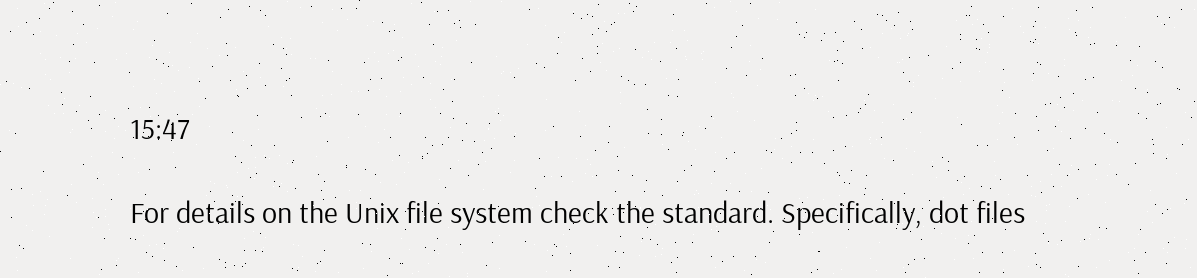15:47

For details on the Unix file system check the standard. Specifically, dot files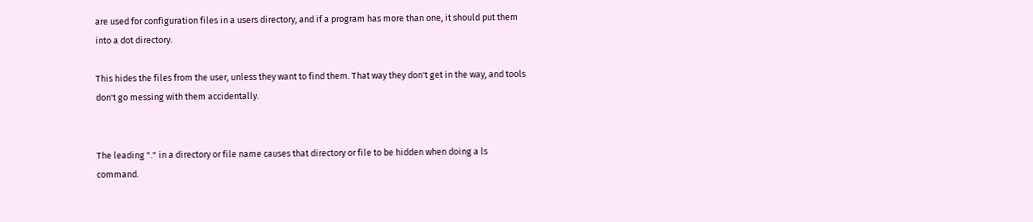are used for configuration files in a users directory, and if a program has more than one, it should put them into a dot directory.

This hides the files from the user, unless they want to find them. That way they don't get in the way, and tools don't go messing with them accidentally.


The leading "." in a directory or file name causes that directory or file to be hidden when doing a ls command.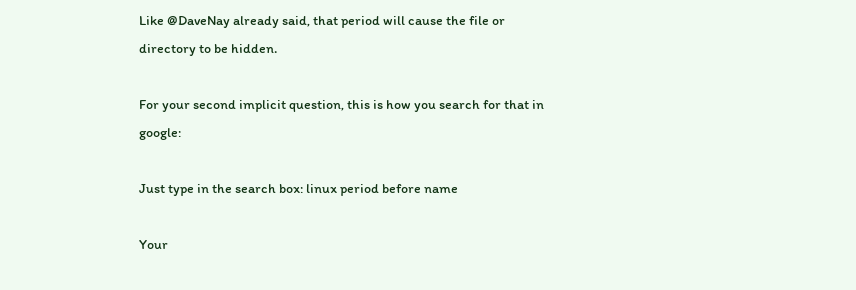Like @DaveNay already said, that period will cause the file or directory to be hidden.

For your second implicit question, this is how you search for that in google:

Just type in the search box: linux period before name

Your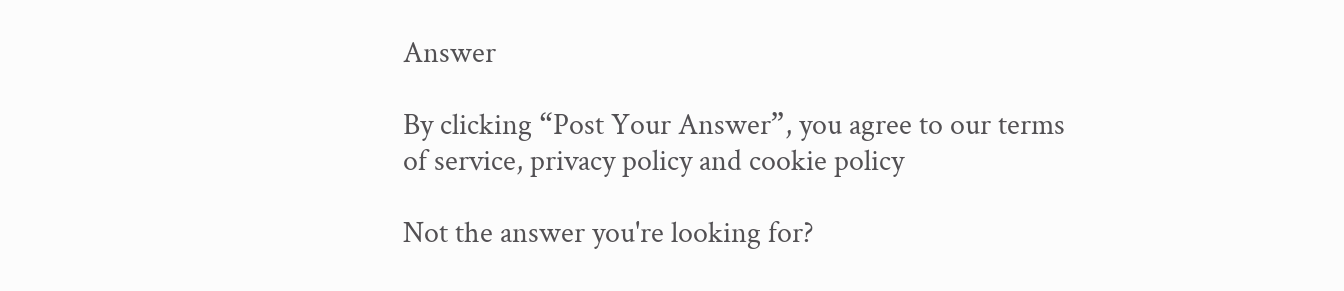Answer

By clicking “Post Your Answer”, you agree to our terms of service, privacy policy and cookie policy

Not the answer you're looking for?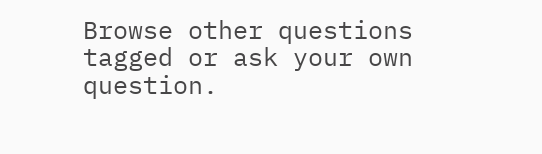Browse other questions tagged or ask your own question.